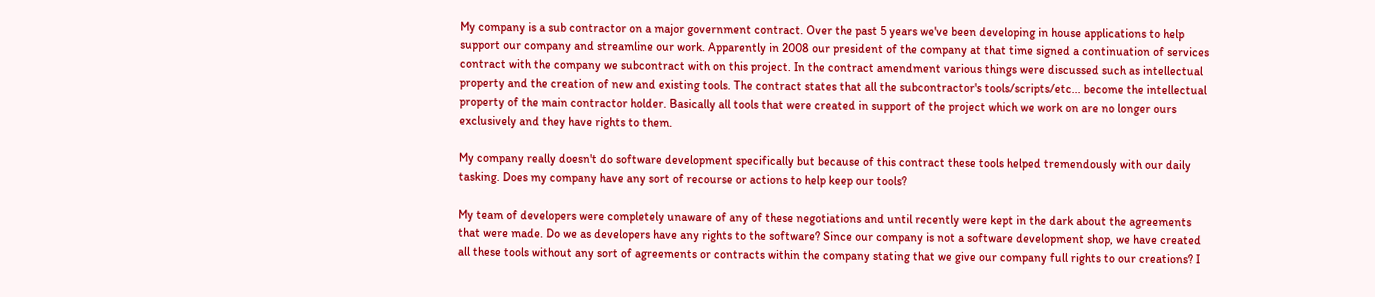My company is a sub contractor on a major government contract. Over the past 5 years we've been developing in house applications to help support our company and streamline our work. Apparently in 2008 our president of the company at that time signed a continuation of services contract with the company we subcontract with on this project. In the contract amendment various things were discussed such as intellectual property and the creation of new and existing tools. The contract states that all the subcontractor's tools/scripts/etc... become the intellectual property of the main contractor holder. Basically all tools that were created in support of the project which we work on are no longer ours exclusively and they have rights to them.

My company really doesn't do software development specifically but because of this contract these tools helped tremendously with our daily tasking. Does my company have any sort of recourse or actions to help keep our tools?

My team of developers were completely unaware of any of these negotiations and until recently were kept in the dark about the agreements that were made. Do we as developers have any rights to the software? Since our company is not a software development shop, we have created all these tools without any sort of agreements or contracts within the company stating that we give our company full rights to our creations? I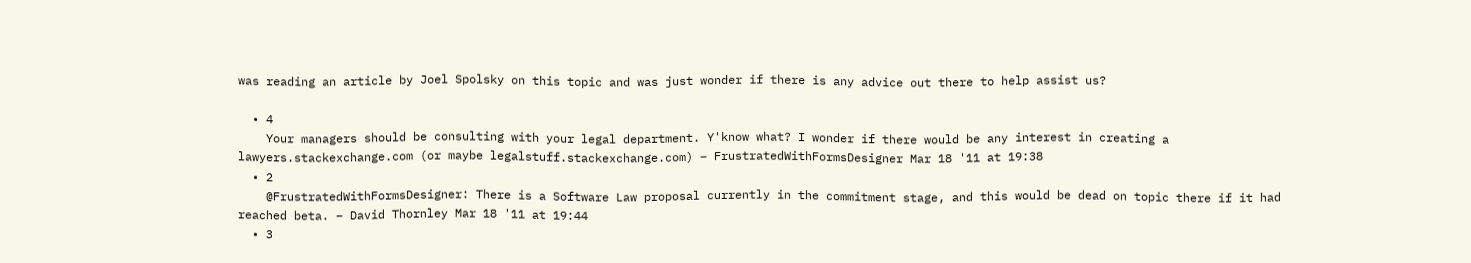was reading an article by Joel Spolsky on this topic and was just wonder if there is any advice out there to help assist us?

  • 4
    Your managers should be consulting with your legal department. Y'know what? I wonder if there would be any interest in creating a lawyers.stackexchange.com (or maybe legalstuff.stackexchange.com) – FrustratedWithFormsDesigner Mar 18 '11 at 19:38
  • 2
    @FrustratedWithFormsDesigner: There is a Software Law proposal currently in the commitment stage, and this would be dead on topic there if it had reached beta. – David Thornley Mar 18 '11 at 19:44
  • 3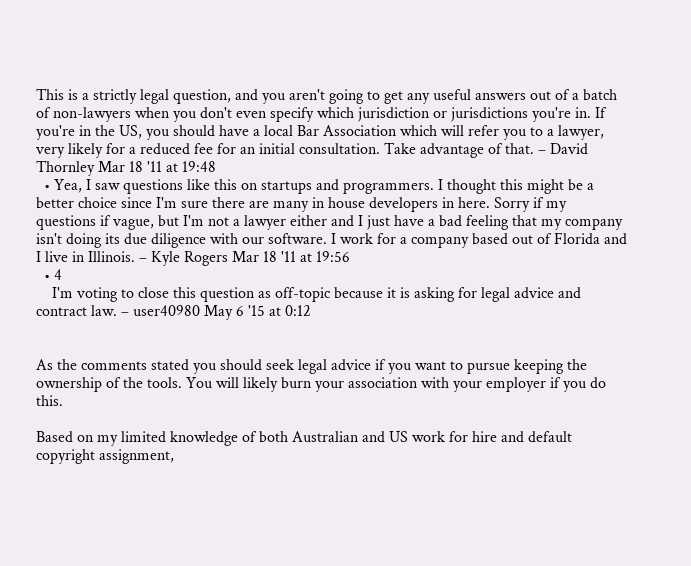This is a strictly legal question, and you aren't going to get any useful answers out of a batch of non-lawyers when you don't even specify which jurisdiction or jurisdictions you're in. If you're in the US, you should have a local Bar Association which will refer you to a lawyer, very likely for a reduced fee for an initial consultation. Take advantage of that. – David Thornley Mar 18 '11 at 19:48
  • Yea, I saw questions like this on startups and programmers. I thought this might be a better choice since I'm sure there are many in house developers in here. Sorry if my questions if vague, but I'm not a lawyer either and I just have a bad feeling that my company isn't doing its due diligence with our software. I work for a company based out of Florida and I live in Illinois. – Kyle Rogers Mar 18 '11 at 19:56
  • 4
    I'm voting to close this question as off-topic because it is asking for legal advice and contract law. – user40980 May 6 '15 at 0:12


As the comments stated you should seek legal advice if you want to pursue keeping the ownership of the tools. You will likely burn your association with your employer if you do this.

Based on my limited knowledge of both Australian and US work for hire and default copyright assignment,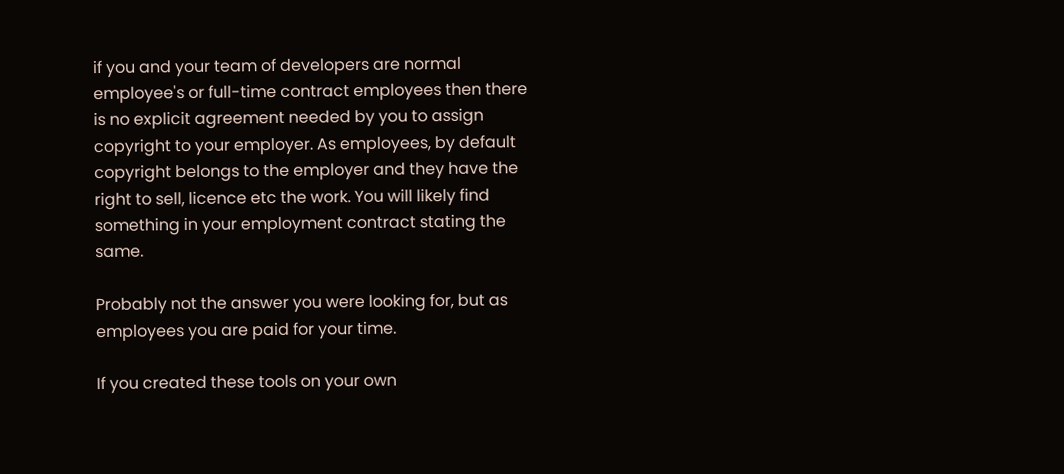if you and your team of developers are normal employee's or full-time contract employees then there is no explicit agreement needed by you to assign copyright to your employer. As employees, by default copyright belongs to the employer and they have the right to sell, licence etc the work. You will likely find something in your employment contract stating the same.

Probably not the answer you were looking for, but as employees you are paid for your time.

If you created these tools on your own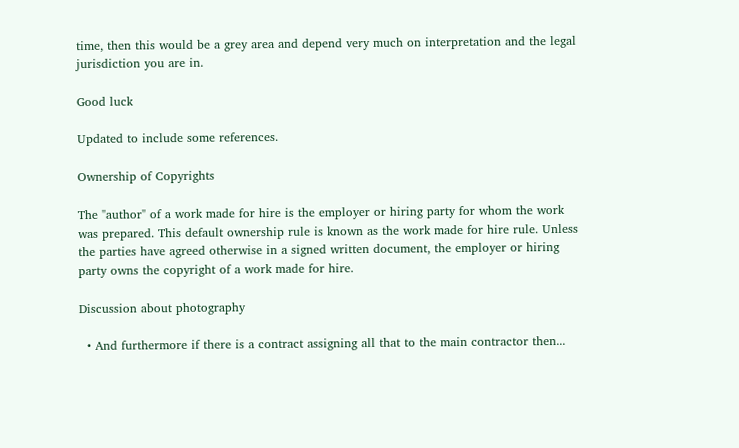time, then this would be a grey area and depend very much on interpretation and the legal jurisdiction you are in.

Good luck

Updated to include some references.

Ownership of Copyrights

The "author" of a work made for hire is the employer or hiring party for whom the work was prepared. This default ownership rule is known as the work made for hire rule. Unless the parties have agreed otherwise in a signed written document, the employer or hiring party owns the copyright of a work made for hire.

Discussion about photography

  • And furthermore if there is a contract assigning all that to the main contractor then...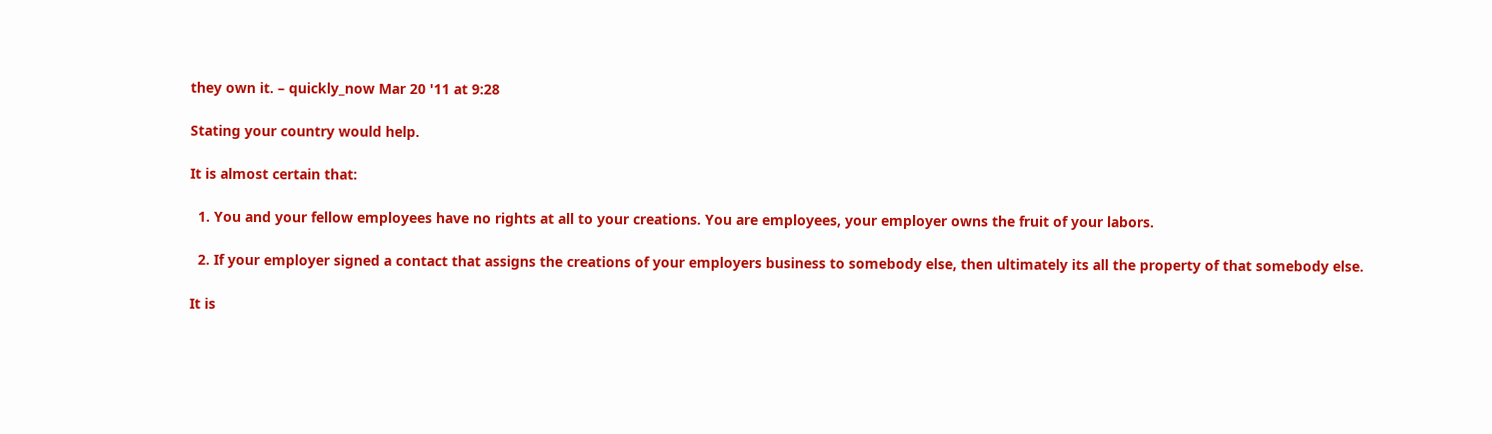they own it. – quickly_now Mar 20 '11 at 9:28

Stating your country would help.

It is almost certain that:

  1. You and your fellow employees have no rights at all to your creations. You are employees, your employer owns the fruit of your labors.

  2. If your employer signed a contact that assigns the creations of your employers business to somebody else, then ultimately its all the property of that somebody else.

It is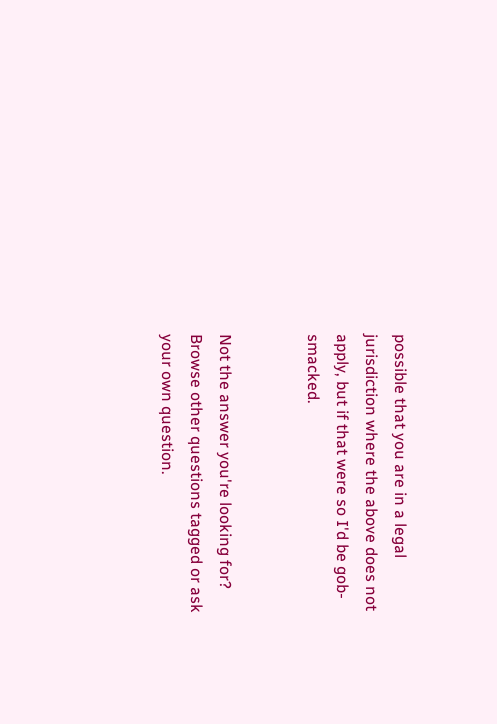possible that you are in a legal jurisdiction where the above does not apply, but if that were so I'd be gob-smacked.


Not the answer you're looking for? Browse other questions tagged or ask your own question.